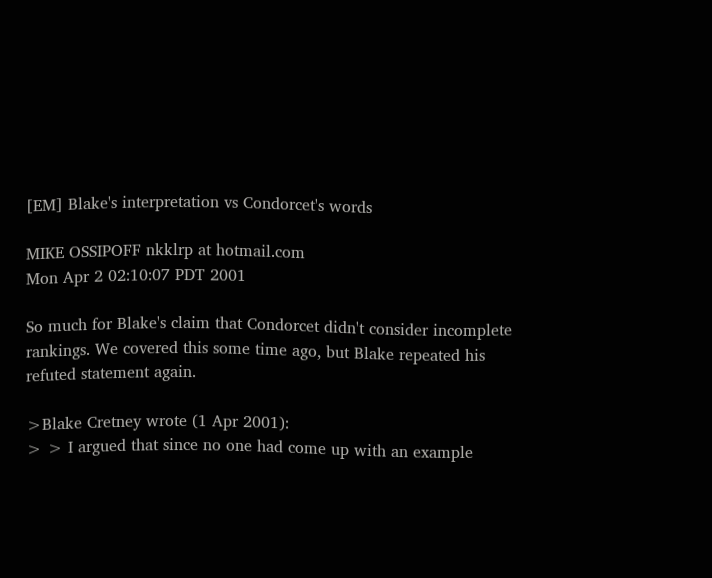[EM] Blake's interpretation vs Condorcet's words

MIKE OSSIPOFF nkklrp at hotmail.com
Mon Apr 2 02:10:07 PDT 2001

So much for Blake's claim that Condorcet didn't consider incomplete
rankings. We covered this some time ago, but Blake repeated his
refuted statement again.

>Blake Cretney wrote (1 Apr 2001):
> > I argued that since no one had come up with an example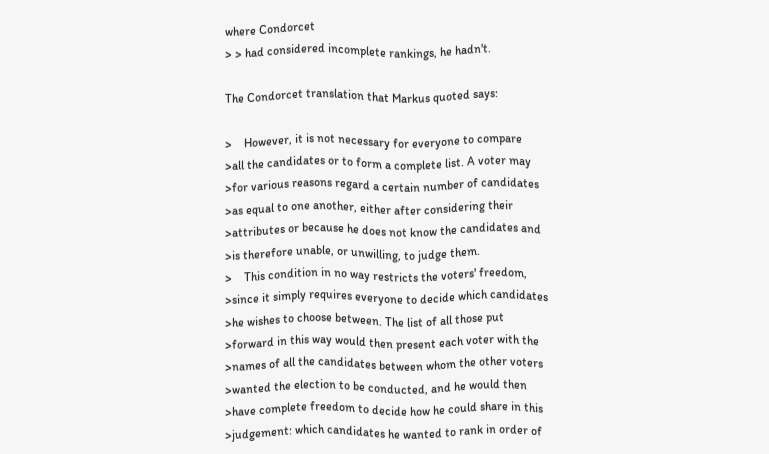where Condorcet
> > had considered incomplete rankings, he hadn't.

The Condorcet translation that Markus quoted says:

>    However, it is not necessary for everyone to compare
>all the candidates or to form a complete list. A voter may
>for various reasons regard a certain number of candidates
>as equal to one another, either after considering their
>attributes or because he does not know the candidates and
>is therefore unable, or unwilling, to judge them.
>    This condition in no way restricts the voters' freedom,
>since it simply requires everyone to decide which candidates
>he wishes to choose between. The list of all those put
>forward in this way would then present each voter with the
>names of all the candidates between whom the other voters
>wanted the election to be conducted, and he would then
>have complete freedom to decide how he could share in this
>judgement: which candidates he wanted to rank in order of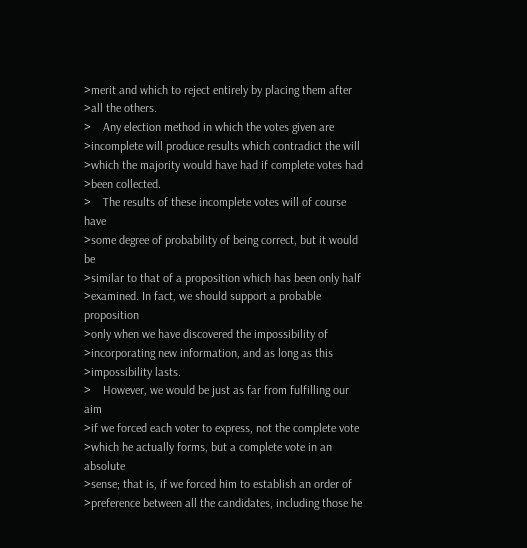>merit and which to reject entirely by placing them after
>all the others.
>    Any election method in which the votes given are
>incomplete will produce results which contradict the will
>which the majority would have had if complete votes had
>been collected.
>    The results of these incomplete votes will of course have
>some degree of probability of being correct, but it would be
>similar to that of a proposition which has been only half
>examined. In fact, we should support a probable proposition
>only when we have discovered the impossibility of
>incorporating new information, and as long as this
>impossibility lasts.
>    However, we would be just as far from fulfilling our aim
>if we forced each voter to express, not the complete vote
>which he actually forms, but a complete vote in an absolute
>sense; that is, if we forced him to establish an order of
>preference between all the candidates, including those he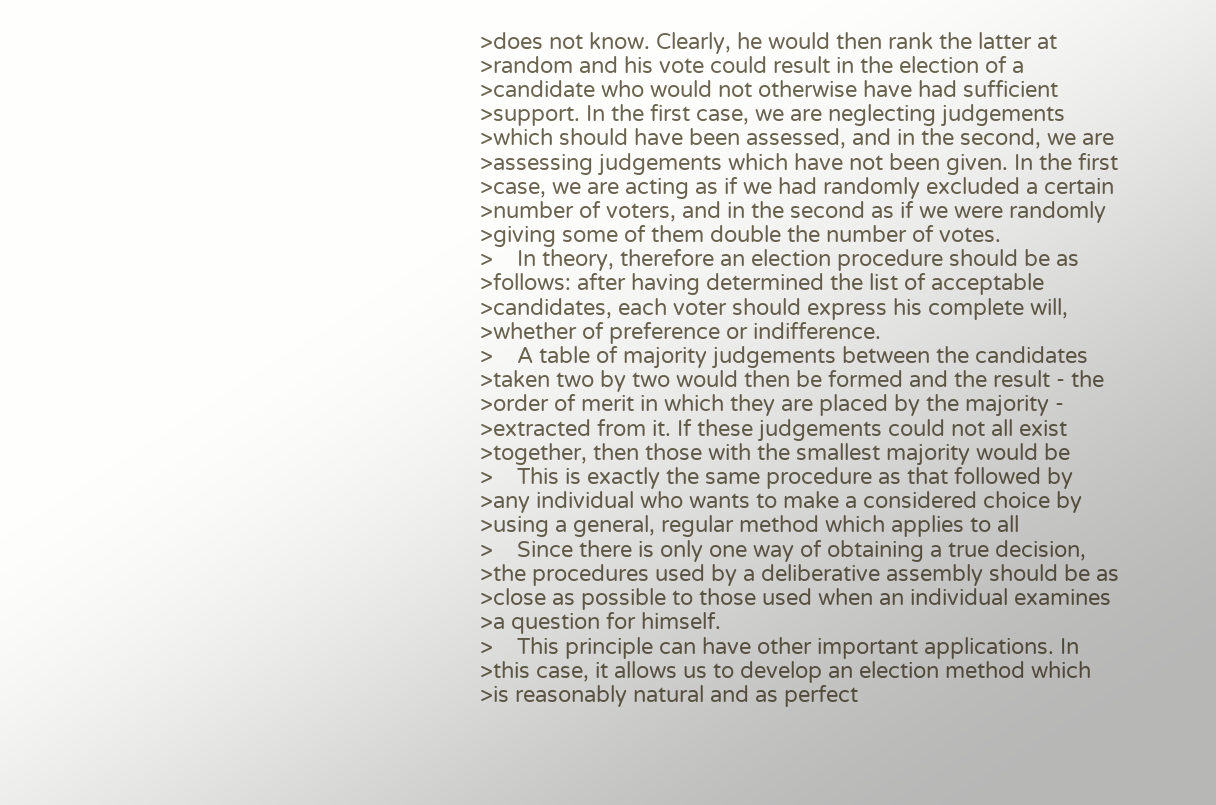>does not know. Clearly, he would then rank the latter at
>random and his vote could result in the election of a
>candidate who would not otherwise have had sufficient
>support. In the first case, we are neglecting judgements
>which should have been assessed, and in the second, we are
>assessing judgements which have not been given. In the first
>case, we are acting as if we had randomly excluded a certain
>number of voters, and in the second as if we were randomly
>giving some of them double the number of votes.
>    In theory, therefore an election procedure should be as
>follows: after having determined the list of acceptable
>candidates, each voter should express his complete will,
>whether of preference or indifference.
>    A table of majority judgements between the candidates
>taken two by two would then be formed and the result - the
>order of merit in which they are placed by the majority -
>extracted from it. If these judgements could not all exist
>together, then those with the smallest majority would be
>    This is exactly the same procedure as that followed by
>any individual who wants to make a considered choice by
>using a general, regular method which applies to all
>    Since there is only one way of obtaining a true decision,
>the procedures used by a deliberative assembly should be as
>close as possible to those used when an individual examines
>a question for himself.
>    This principle can have other important applications. In
>this case, it allows us to develop an election method which
>is reasonably natural and as perfect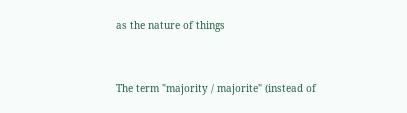as the nature of things


The term "majority / majorite" (instead of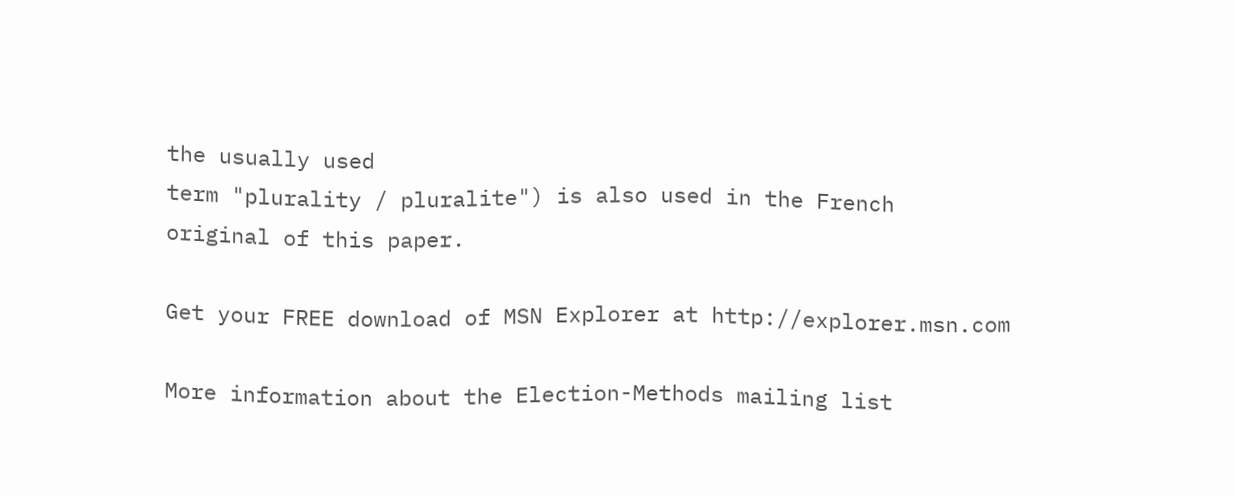the usually used
term "plurality / pluralite") is also used in the French
original of this paper.

Get your FREE download of MSN Explorer at http://explorer.msn.com

More information about the Election-Methods mailing list